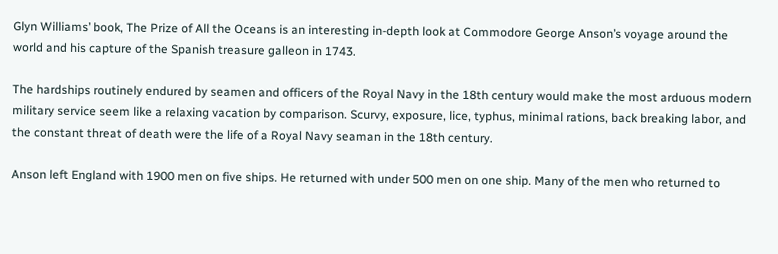Glyn Williams’ book, The Prize of All the Oceans is an interesting in-depth look at Commodore George Anson’s voyage around the world and his capture of the Spanish treasure galleon in 1743.

The hardships routinely endured by seamen and officers of the Royal Navy in the 18th century would make the most arduous modern military service seem like a relaxing vacation by comparison. Scurvy, exposure, lice, typhus, minimal rations, back breaking labor, and the constant threat of death were the life of a Royal Navy seaman in the 18th century.

Anson left England with 1900 men on five ships. He returned with under 500 men on one ship. Many of the men who returned to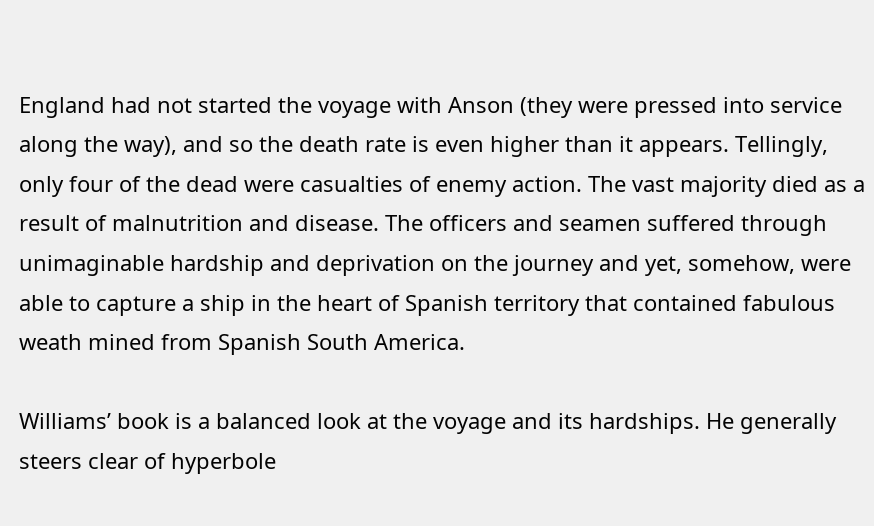England had not started the voyage with Anson (they were pressed into service along the way), and so the death rate is even higher than it appears. Tellingly, only four of the dead were casualties of enemy action. The vast majority died as a result of malnutrition and disease. The officers and seamen suffered through unimaginable hardship and deprivation on the journey and yet, somehow, were able to capture a ship in the heart of Spanish territory that contained fabulous weath mined from Spanish South America.

Williams’ book is a balanced look at the voyage and its hardships. He generally steers clear of hyperbole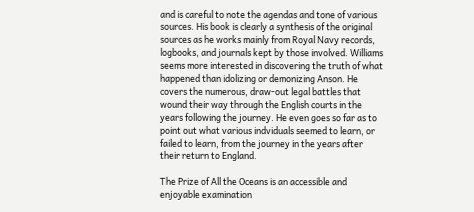and is careful to note the agendas and tone of various sources. His book is clearly a synthesis of the original sources as he works mainly from Royal Navy records, logbooks, and journals kept by those involved. Williams seems more interested in discovering the truth of what happened than idolizing or demonizing Anson. He covers the numerous, draw-out legal battles that wound their way through the English courts in the years following the journey. He even goes so far as to point out what various indviduals seemed to learn, or failed to learn, from the journey in the years after their return to England.

The Prize of All the Oceans is an accessible and enjoyable examination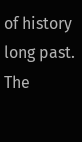of history long past. The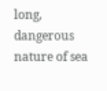long, dangerous nature of sea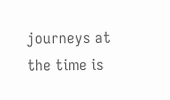journeys at the time is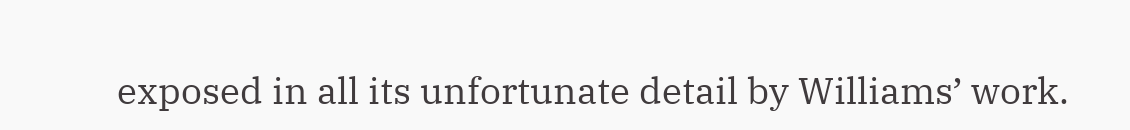exposed in all its unfortunate detail by Williams’ work.